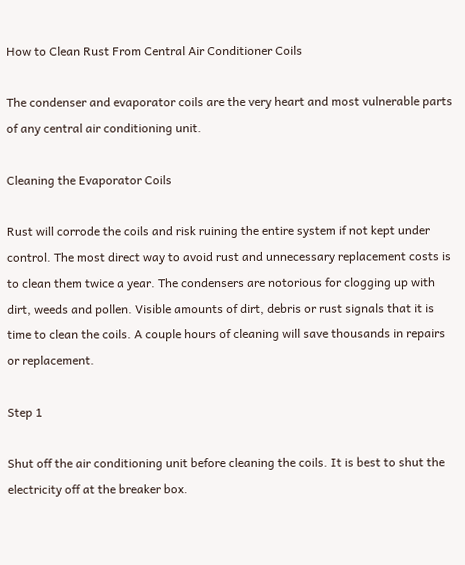How to Clean Rust From Central Air Conditioner Coils

The condenser and evaporator coils are the very heart and most vulnerable parts of any central air conditioning unit.

Cleaning the Evaporator Coils

Rust will corrode the coils and risk ruining the entire system if not kept under control. The most direct way to avoid rust and unnecessary replacement costs is to clean them twice a year. The condensers are notorious for clogging up with dirt, weeds and pollen. Visible amounts of dirt, debris or rust signals that it is time to clean the coils. A couple hours of cleaning will save thousands in repairs or replacement.

Step 1

Shut off the air conditioning unit before cleaning the coils. It is best to shut the electricity off at the breaker box.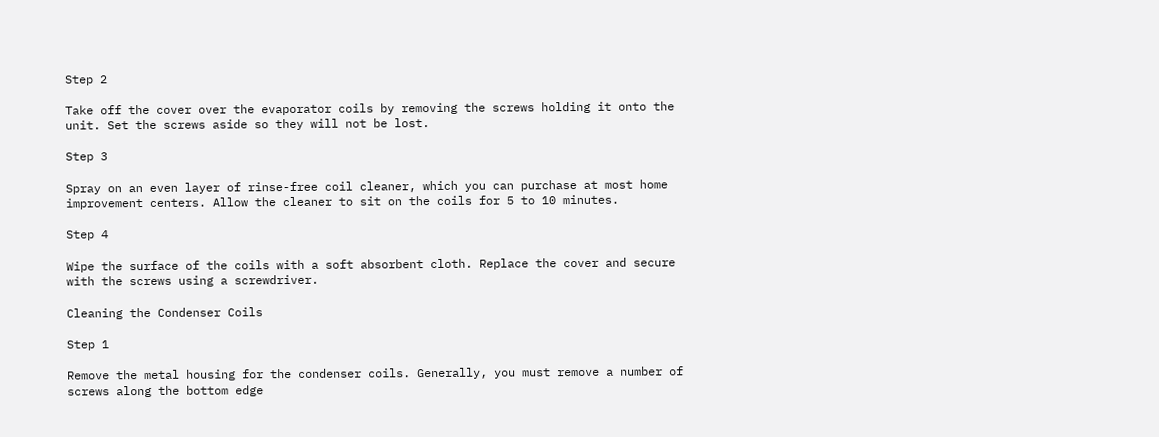Step 2

Take off the cover over the evaporator coils by removing the screws holding it onto the unit. Set the screws aside so they will not be lost.

Step 3

Spray on an even layer of rinse-free coil cleaner, which you can purchase at most home improvement centers. Allow the cleaner to sit on the coils for 5 to 10 minutes.

Step 4

Wipe the surface of the coils with a soft absorbent cloth. Replace the cover and secure with the screws using a screwdriver.

Cleaning the Condenser Coils

Step 1

Remove the metal housing for the condenser coils. Generally, you must remove a number of screws along the bottom edge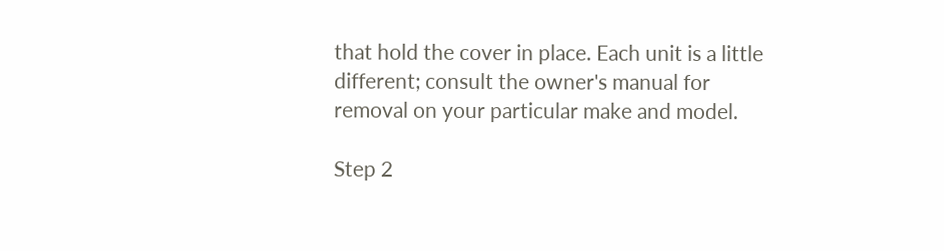that hold the cover in place. Each unit is a little different; consult the owner's manual for removal on your particular make and model.

Step 2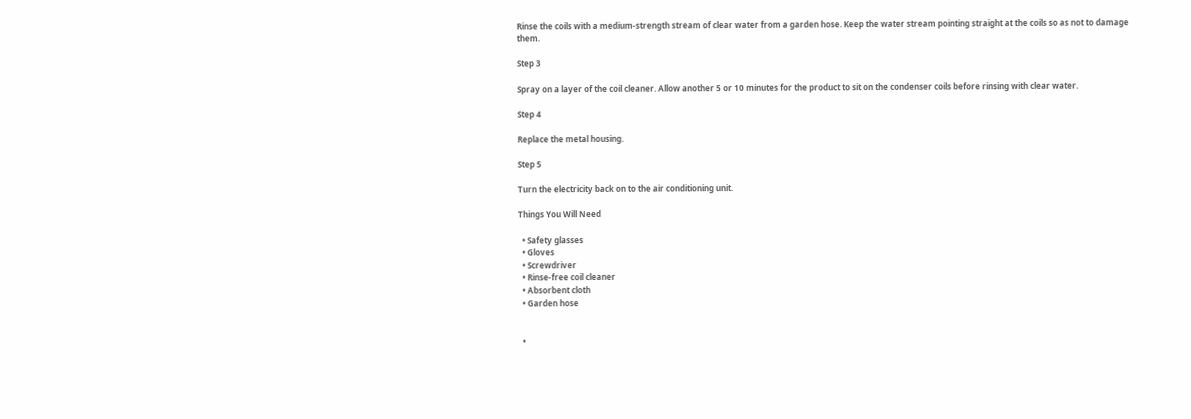Rinse the coils with a medium-strength stream of clear water from a garden hose. Keep the water stream pointing straight at the coils so as not to damage them.

Step 3

Spray on a layer of the coil cleaner. Allow another 5 or 10 minutes for the product to sit on the condenser coils before rinsing with clear water.

Step 4

Replace the metal housing.

Step 5

Turn the electricity back on to the air conditioning unit.

Things You Will Need

  • Safety glasses
  • Gloves
  • Screwdriver
  • Rinse-free coil cleaner
  • Absorbent cloth
  • Garden hose


  •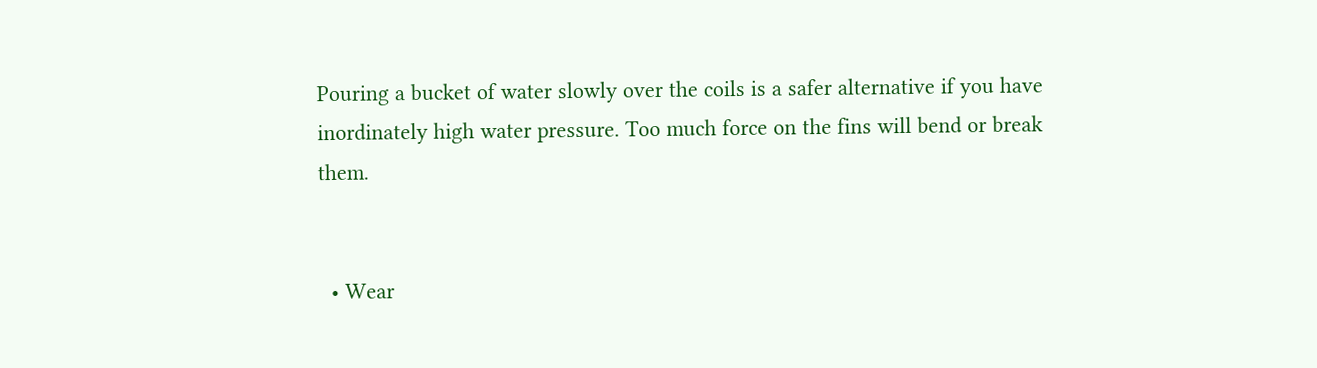Pouring a bucket of water slowly over the coils is a safer alternative if you have inordinately high water pressure. Too much force on the fins will bend or break them.


  • Wear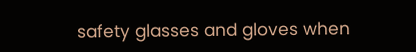safety glasses and gloves when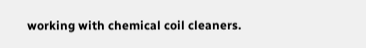working with chemical coil cleaners.